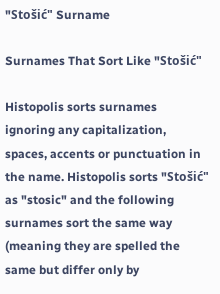"Stošić" Surname

Surnames That Sort Like "Stošić"

Histopolis sorts surnames ignoring any capitalization, spaces, accents or punctuation in the name. Histopolis sorts "Stošić" as "stosic" and the following surnames sort the same way (meaning they are spelled the same but differ only by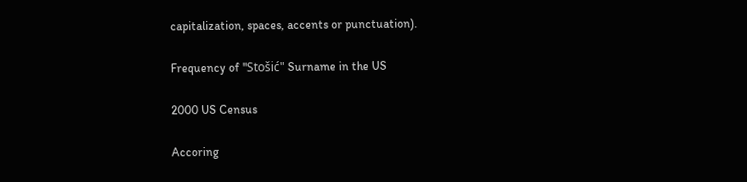capitalization, spaces, accents or punctuation).

Frequency of "Stošić" Surname in the US

2000 US Census

Accoring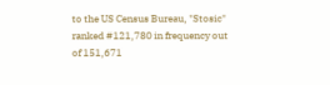to the US Census Bureau, "Stosic" ranked #121,780 in frequency out of 151,671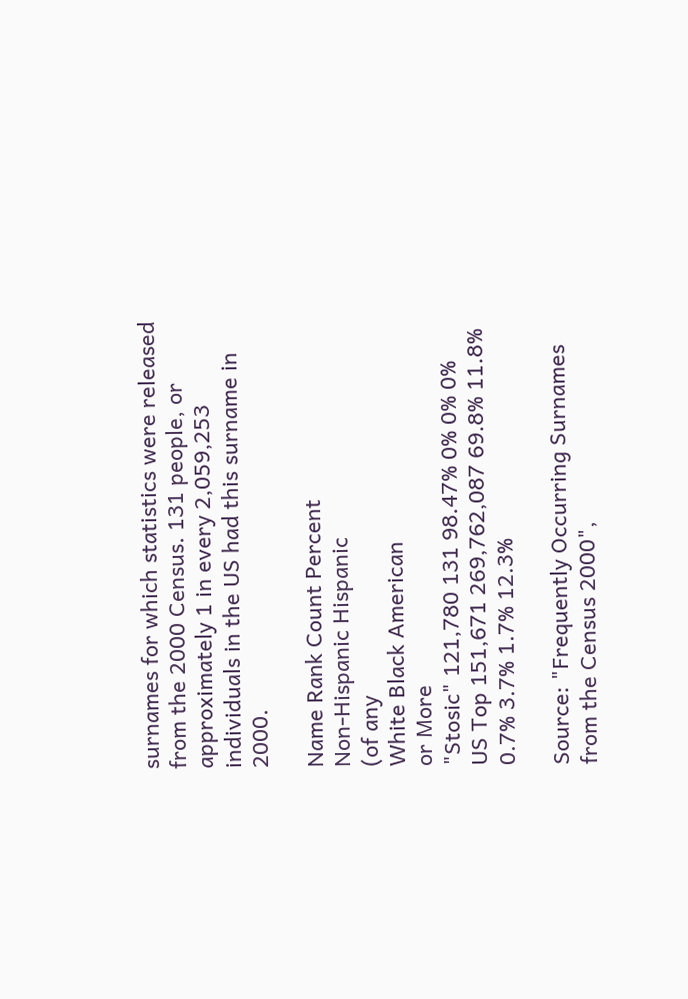surnames for which statistics were released from the 2000 Census. 131 people, or approximately 1 in every 2,059,253 individuals in the US had this surname in 2000.

Name Rank Count Percent
Non-Hispanic Hispanic
(of any
White Black American
or More
"Stosic" 121,780 131 98.47% 0% 0% 0%
US Top 151,671 269,762,087 69.8% 11.8% 0.7% 3.7% 1.7% 12.3%

Source: "Frequently Occurring Surnames from the Census 2000",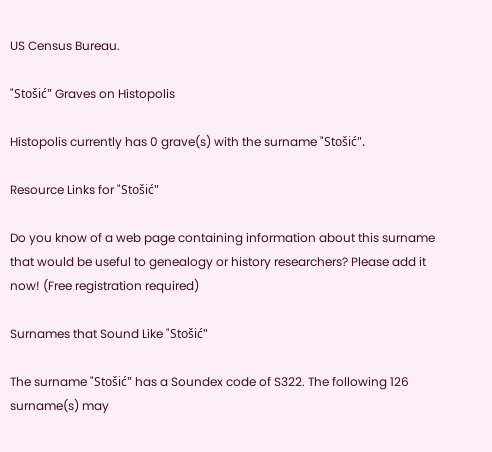US Census Bureau.

"Stošić" Graves on Histopolis

Histopolis currently has 0 grave(s) with the surname "Stošić".

Resource Links for "Stošić"

Do you know of a web page containing information about this surname that would be useful to genealogy or history researchers? Please add it now! (Free registration required)

Surnames that Sound Like "Stošić"

The surname "Stošić" has a Soundex code of S322. The following 126 surname(s) may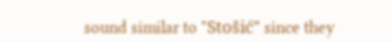sound similar to "Stošić" since they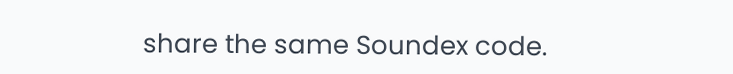share the same Soundex code.